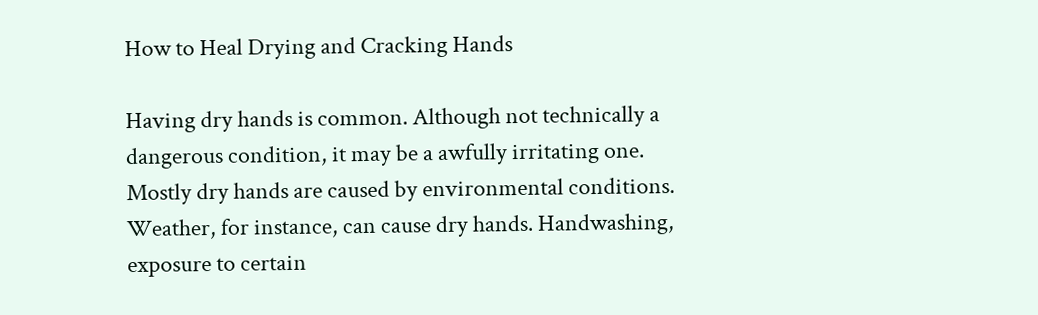How to Heal Drying and Cracking Hands

Having dry hands is common. Although not technically a dangerous condition, it may be a awfully irritating one.
Mostly dry hands are caused by environmental conditions. Weather, for instance, can cause dry hands. Handwashing, exposure to certain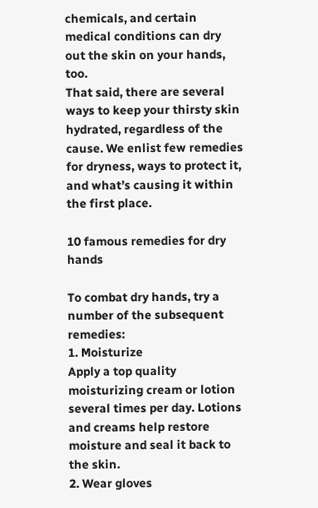chemicals, and certain medical conditions can dry out the skin on your hands, too.
That said, there are several ways to keep your thirsty skin hydrated, regardless of the cause. We enlist few remedies for dryness, ways to protect it, and what’s causing it within the first place.

10 famous remedies for dry hands

To combat dry hands, try a number of the subsequent remedies:
1. Moisturize
Apply a top quality moisturizing cream or lotion several times per day. Lotions and creams help restore moisture and seal it back to the skin.
2. Wear gloves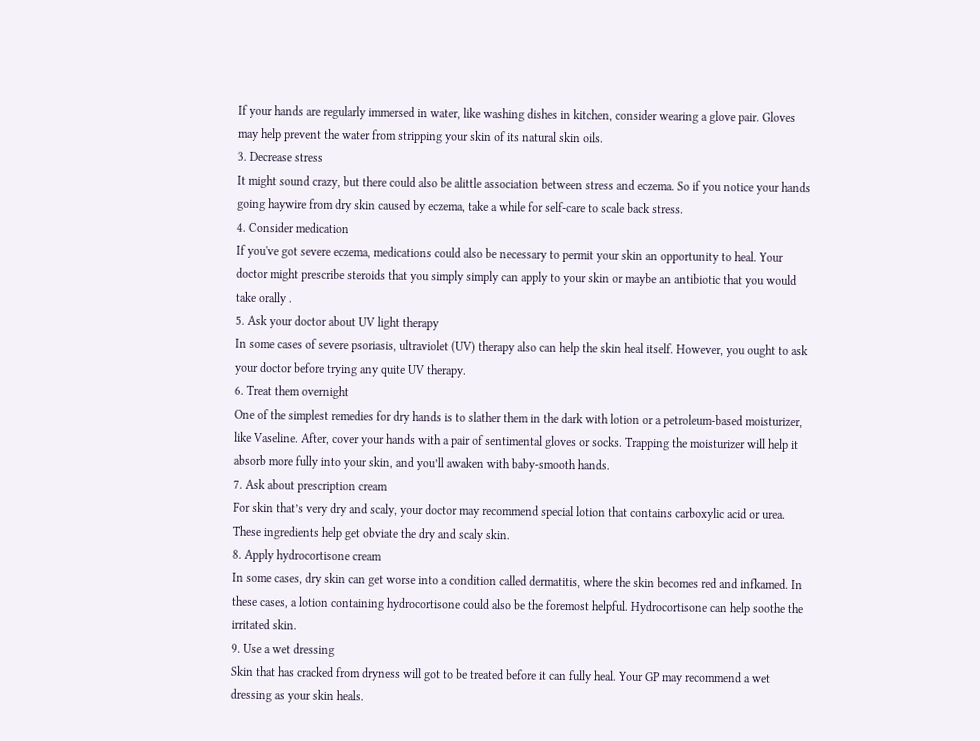If your hands are regularly immersed in water, like washing dishes in kitchen, consider wearing a glove pair. Gloves may help prevent the water from stripping your skin of its natural skin oils.
3. Decrease stress
It might sound crazy, but there could also be alittle association between stress and eczema. So if you notice your hands going haywire from dry skin caused by eczema, take a while for self-care to scale back stress.
4. Consider medication
If you've got severe eczema, medications could also be necessary to permit your skin an opportunity to heal. Your doctor might prescribe steroids that you simply simply can apply to your skin or maybe an antibiotic that you would take orally .
5. Ask your doctor about UV light therapy
In some cases of severe psoriasis, ultraviolet (UV) therapy also can help the skin heal itself. However, you ought to ask your doctor before trying any quite UV therapy.
6. Treat them overnight
One of the simplest remedies for dry hands is to slather them in the dark with lotion or a petroleum-based moisturizer, like Vaseline. After, cover your hands with a pair of sentimental gloves or socks. Trapping the moisturizer will help it absorb more fully into your skin, and you’ll awaken with baby-smooth hands.
7. Ask about prescription cream
For skin that’s very dry and scaly, your doctor may recommend special lotion that contains carboxylic acid or urea. These ingredients help get obviate the dry and scaly skin.
8. Apply hydrocortisone cream
In some cases, dry skin can get worse into a condition called dermatitis, where the skin becomes red and infkamed. In these cases, a lotion containing hydrocortisone could also be the foremost helpful. Hydrocortisone can help soothe the irritated skin.
9. Use a wet dressing
Skin that has cracked from dryness will got to be treated before it can fully heal. Your GP may recommend a wet dressing as your skin heals.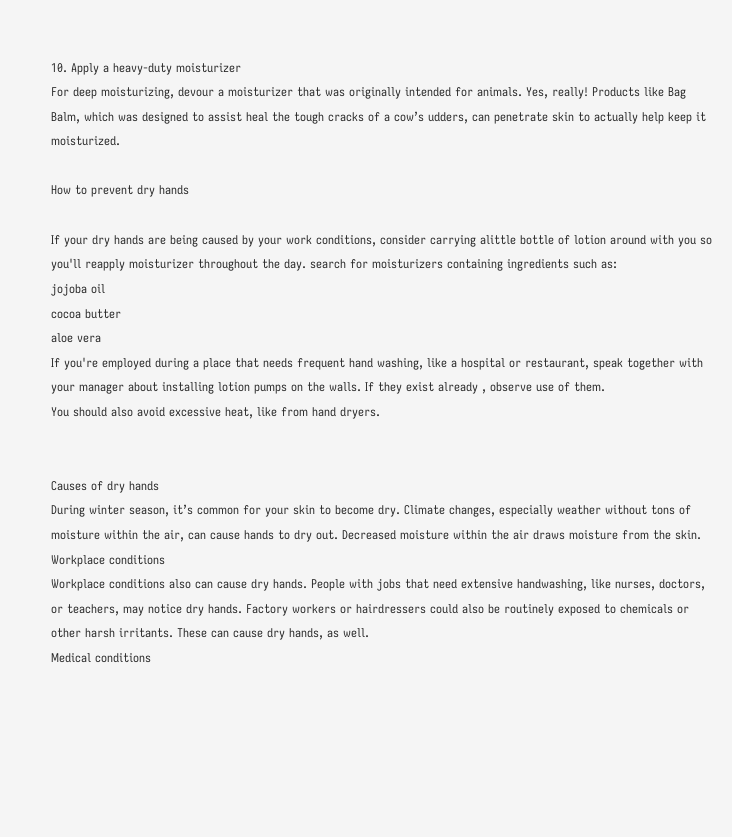10. Apply a heavy-duty moisturizer
For deep moisturizing, devour a moisturizer that was originally intended for animals. Yes, really! Products like Bag Balm, which was designed to assist heal the tough cracks of a cow’s udders, can penetrate skin to actually help keep it moisturized.

How to prevent dry hands

If your dry hands are being caused by your work conditions, consider carrying alittle bottle of lotion around with you so you'll reapply moisturizer throughout the day. search for moisturizers containing ingredients such as:
jojoba oil
cocoa butter
aloe vera
If you're employed during a place that needs frequent hand washing, like a hospital or restaurant, speak together with your manager about installing lotion pumps on the walls. If they exist already , observe use of them.
You should also avoid excessive heat, like from hand dryers.


Causes of dry hands
During winter season, it’s common for your skin to become dry. Climate changes, especially weather without tons of moisture within the air, can cause hands to dry out. Decreased moisture within the air draws moisture from the skin.
Workplace conditions
Workplace conditions also can cause dry hands. People with jobs that need extensive handwashing, like nurses, doctors, or teachers, may notice dry hands. Factory workers or hairdressers could also be routinely exposed to chemicals or other harsh irritants. These can cause dry hands, as well.
Medical conditions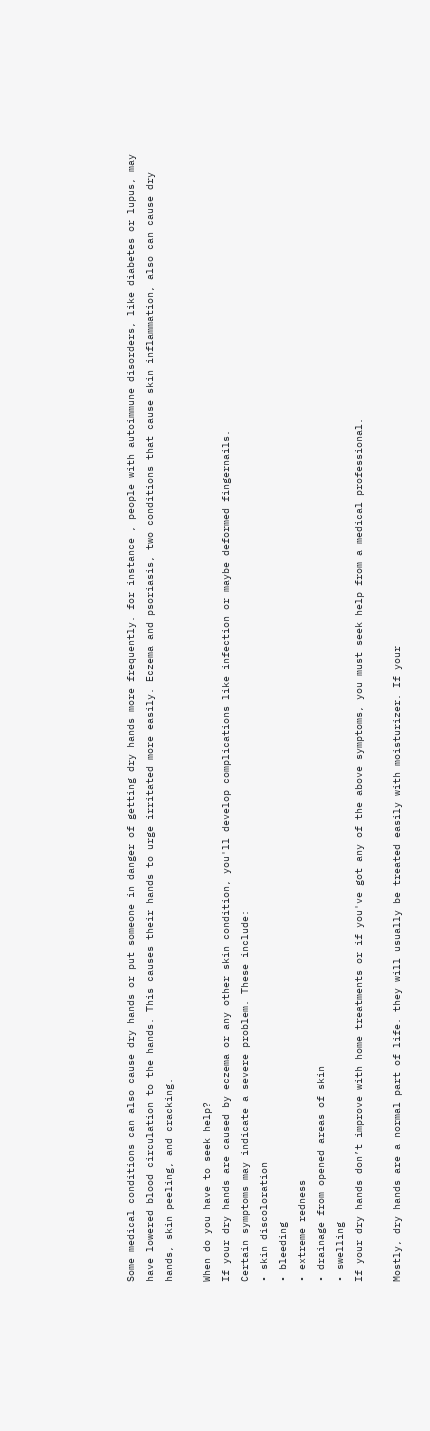Some medical conditions can also cause dry hands or put someone in danger of getting dry hands more frequently. for instance , people with autoimmune disorders, like diabetes or lupus, may have lowered blood circulation to the hands. This causes their hands to urge irritated more easily. Eczema and psoriasis, two conditions that cause skin inflammation, also can cause dry hands, skin peeling, and cracking.

When do you have to seek help?
If your dry hands are caused by eczema or any other skin condition, you'll develop complications like infection or maybe deformed fingernails.
Certain symptoms may indicate a severe problem. These include:
• skin discoloration
• bleeding
• extreme redness
• drainage from opened areas of skin
• swelling
If your dry hands don’t improve with home treatments or if you've got any of the above symptoms, you must seek help from a medical professional.

Mostly, dry hands are a normal part of life. they will usually be treated easily with moisturizer. If your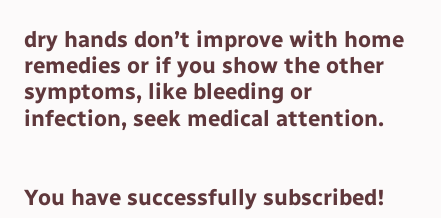dry hands don’t improve with home remedies or if you show the other symptoms, like bleeding or infection, seek medical attention.


You have successfully subscribed!